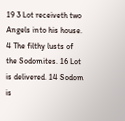19 3 Lot receiveth two Angels into his house. 4 The filthy lusts of the Sodomites. 16 Lot is delivered. 14 Sodom is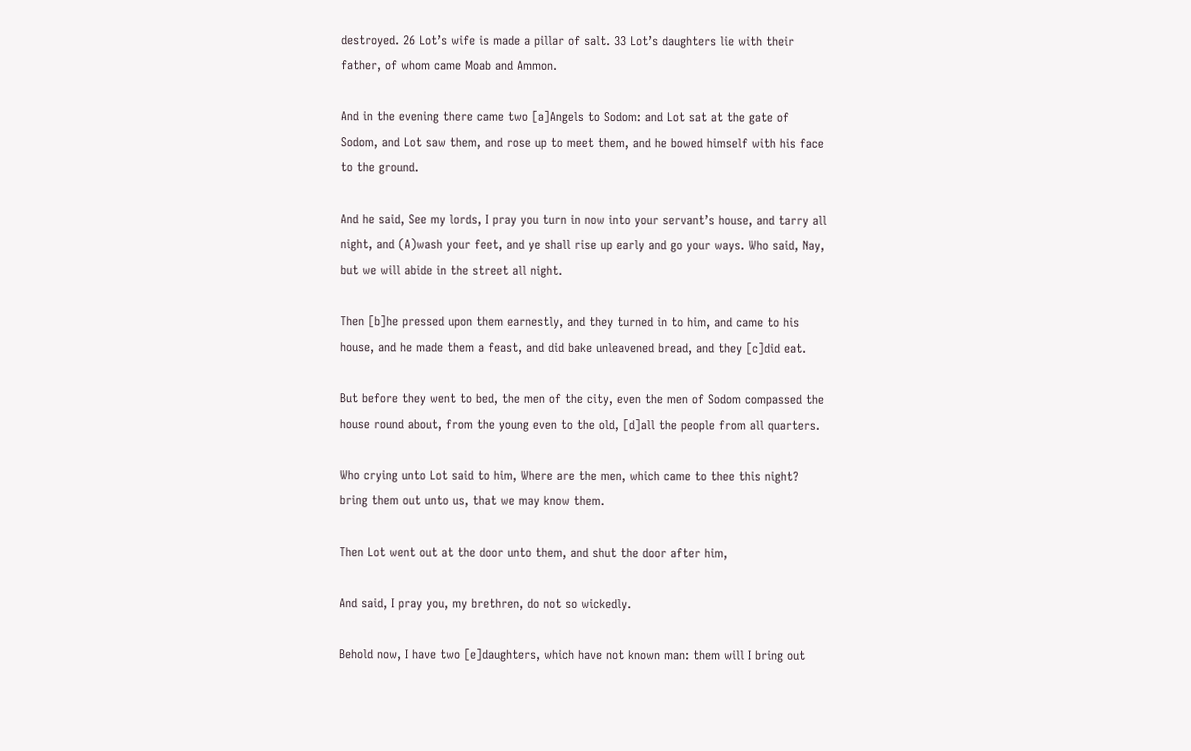destroyed. 26 Lot’s wife is made a pillar of salt. 33 Lot’s daughters lie with their father, of whom came Moab and Ammon.

And in the evening there came two [a]Angels to Sodom: and Lot sat at the gate of Sodom, and Lot saw them, and rose up to meet them, and he bowed himself with his face to the ground.

And he said, See my lords, I pray you turn in now into your servant’s house, and tarry all night, and (A)wash your feet, and ye shall rise up early and go your ways. Who said, Nay, but we will abide in the street all night.

Then [b]he pressed upon them earnestly, and they turned in to him, and came to his house, and he made them a feast, and did bake unleavened bread, and they [c]did eat.

But before they went to bed, the men of the city, even the men of Sodom compassed the house round about, from the young even to the old, [d]all the people from all quarters.

Who crying unto Lot said to him, Where are the men, which came to thee this night? bring them out unto us, that we may know them.

Then Lot went out at the door unto them, and shut the door after him,

And said, I pray you, my brethren, do not so wickedly.

Behold now, I have two [e]daughters, which have not known man: them will I bring out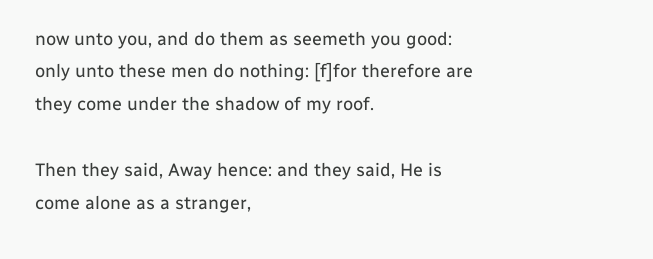now unto you, and do them as seemeth you good: only unto these men do nothing: [f]for therefore are they come under the shadow of my roof.

Then they said, Away hence: and they said, He is come alone as a stranger,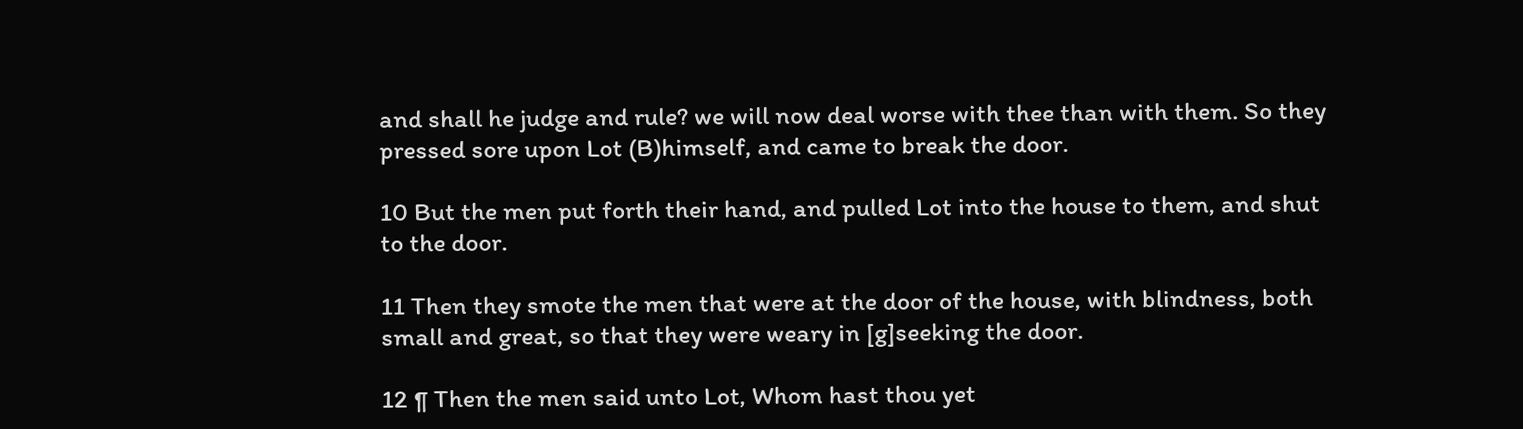and shall he judge and rule? we will now deal worse with thee than with them. So they pressed sore upon Lot (B)himself, and came to break the door.

10 But the men put forth their hand, and pulled Lot into the house to them, and shut to the door.

11 Then they smote the men that were at the door of the house, with blindness, both small and great, so that they were weary in [g]seeking the door.

12 ¶ Then the men said unto Lot, Whom hast thou yet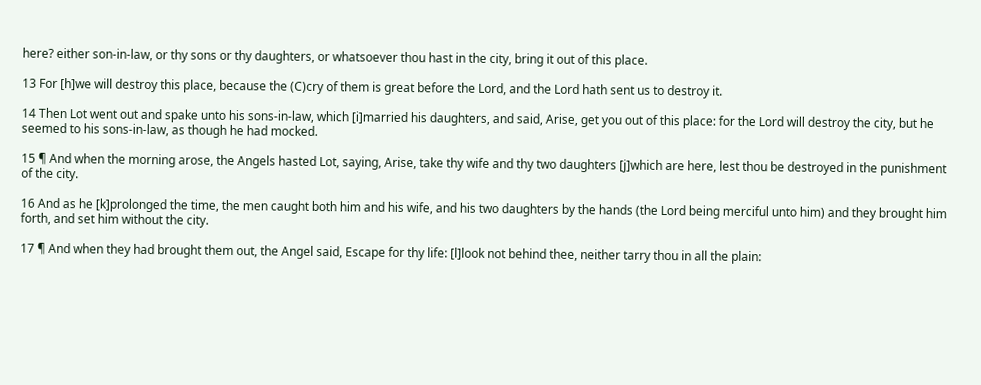here? either son-in-law, or thy sons or thy daughters, or whatsoever thou hast in the city, bring it out of this place.

13 For [h]we will destroy this place, because the (C)cry of them is great before the Lord, and the Lord hath sent us to destroy it.

14 Then Lot went out and spake unto his sons-in-law, which [i]married his daughters, and said, Arise, get you out of this place: for the Lord will destroy the city, but he seemed to his sons-in-law, as though he had mocked.

15 ¶ And when the morning arose, the Angels hasted Lot, saying, Arise, take thy wife and thy two daughters [j]which are here, lest thou be destroyed in the punishment of the city.

16 And as he [k]prolonged the time, the men caught both him and his wife, and his two daughters by the hands (the Lord being merciful unto him) and they brought him forth, and set him without the city.

17 ¶ And when they had brought them out, the Angel said, Escape for thy life: [l]look not behind thee, neither tarry thou in all the plain: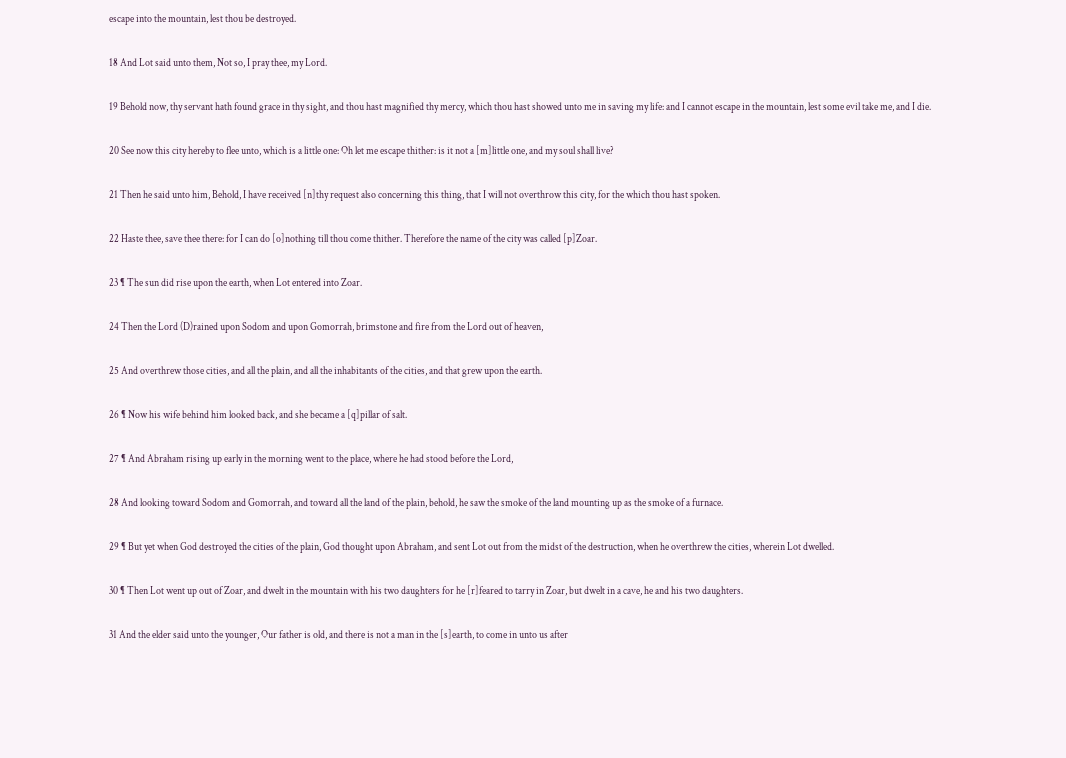escape into the mountain, lest thou be destroyed.

18 And Lot said unto them, Not so, I pray thee, my Lord.

19 Behold now, thy servant hath found grace in thy sight, and thou hast magnified thy mercy, which thou hast showed unto me in saving my life: and I cannot escape in the mountain, lest some evil take me, and I die.

20 See now this city hereby to flee unto, which is a little one: Oh let me escape thither: is it not a [m]little one, and my soul shall live?

21 Then he said unto him, Behold, I have received [n]thy request also concerning this thing, that I will not overthrow this city, for the which thou hast spoken.

22 Haste thee, save thee there: for I can do [o]nothing till thou come thither. Therefore the name of the city was called [p]Zoar.

23 ¶ The sun did rise upon the earth, when Lot entered into Zoar.

24 Then the Lord (D)rained upon Sodom and upon Gomorrah, brimstone and fire from the Lord out of heaven,

25 And overthrew those cities, and all the plain, and all the inhabitants of the cities, and that grew upon the earth.

26 ¶ Now his wife behind him looked back, and she became a [q]pillar of salt.

27 ¶ And Abraham rising up early in the morning went to the place, where he had stood before the Lord,

28 And looking toward Sodom and Gomorrah, and toward all the land of the plain, behold, he saw the smoke of the land mounting up as the smoke of a furnace.

29 ¶ But yet when God destroyed the cities of the plain, God thought upon Abraham, and sent Lot out from the midst of the destruction, when he overthrew the cities, wherein Lot dwelled.

30 ¶ Then Lot went up out of Zoar, and dwelt in the mountain with his two daughters for he [r]feared to tarry in Zoar, but dwelt in a cave, he and his two daughters.

31 And the elder said unto the younger, Our father is old, and there is not a man in the [s]earth, to come in unto us after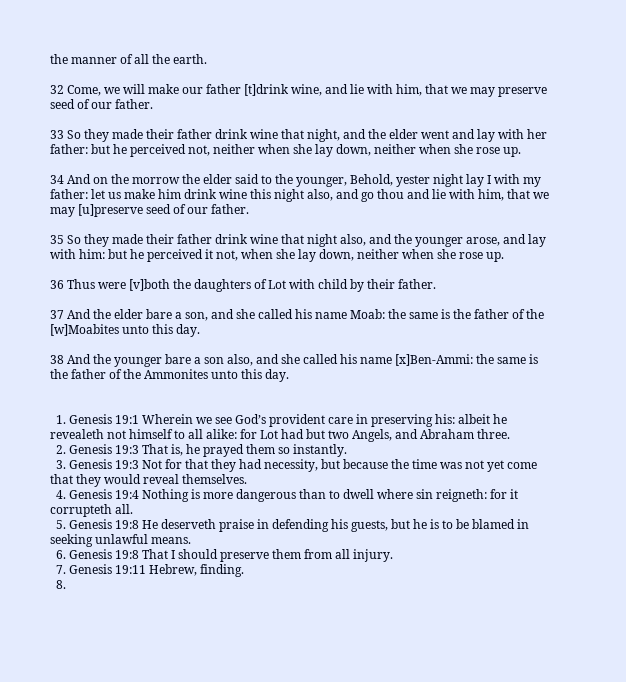the manner of all the earth.

32 Come, we will make our father [t]drink wine, and lie with him, that we may preserve seed of our father.

33 So they made their father drink wine that night, and the elder went and lay with her father: but he perceived not, neither when she lay down, neither when she rose up.

34 And on the morrow the elder said to the younger, Behold, yester night lay I with my father: let us make him drink wine this night also, and go thou and lie with him, that we may [u]preserve seed of our father.

35 So they made their father drink wine that night also, and the younger arose, and lay with him: but he perceived it not, when she lay down, neither when she rose up.

36 Thus were [v]both the daughters of Lot with child by their father.

37 And the elder bare a son, and she called his name Moab: the same is the father of the [w]Moabites unto this day.

38 And the younger bare a son also, and she called his name [x]Ben-Ammi: the same is the father of the Ammonites unto this day.


  1. Genesis 19:1 Wherein we see God’s provident care in preserving his: albeit he revealeth not himself to all alike: for Lot had but two Angels, and Abraham three.
  2. Genesis 19:3 That is, he prayed them so instantly.
  3. Genesis 19:3 Not for that they had necessity, but because the time was not yet come that they would reveal themselves.
  4. Genesis 19:4 Nothing is more dangerous than to dwell where sin reigneth: for it corrupteth all.
  5. Genesis 19:8 He deserveth praise in defending his guests, but he is to be blamed in seeking unlawful means.
  6. Genesis 19:8 That I should preserve them from all injury.
  7. Genesis 19:11 Hebrew, finding.
  8.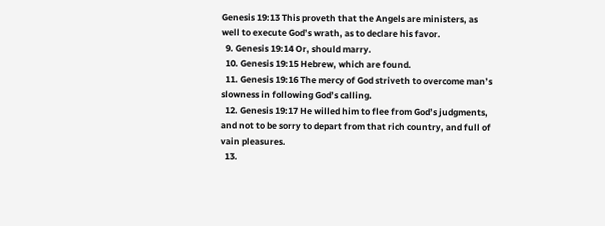Genesis 19:13 This proveth that the Angels are ministers, as well to execute God’s wrath, as to declare his favor.
  9. Genesis 19:14 Or, should marry.
  10. Genesis 19:15 Hebrew, which are found.
  11. Genesis 19:16 The mercy of God striveth to overcome man’s slowness in following God’s calling.
  12. Genesis 19:17 He willed him to flee from God’s judgments, and not to be sorry to depart from that rich country, and full of vain pleasures.
  13.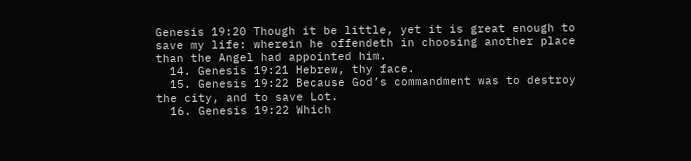Genesis 19:20 Though it be little, yet it is great enough to save my life: wherein he offendeth in choosing another place than the Angel had appointed him.
  14. Genesis 19:21 Hebrew, thy face.
  15. Genesis 19:22 Because God’s commandment was to destroy the city, and to save Lot.
  16. Genesis 19:22 Which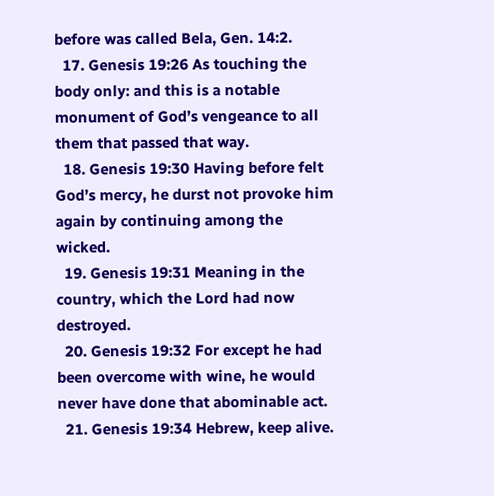before was called Bela, Gen. 14:2.
  17. Genesis 19:26 As touching the body only: and this is a notable monument of God’s vengeance to all them that passed that way.
  18. Genesis 19:30 Having before felt God’s mercy, he durst not provoke him again by continuing among the wicked.
  19. Genesis 19:31 Meaning in the country, which the Lord had now destroyed.
  20. Genesis 19:32 For except he had been overcome with wine, he would never have done that abominable act.
  21. Genesis 19:34 Hebrew, keep alive.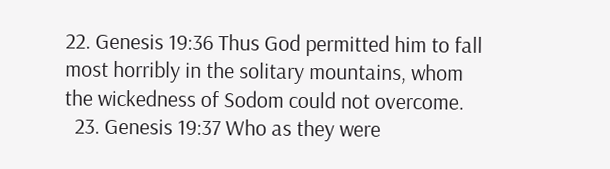22. Genesis 19:36 Thus God permitted him to fall most horribly in the solitary mountains, whom the wickedness of Sodom could not overcome.
  23. Genesis 19:37 Who as they were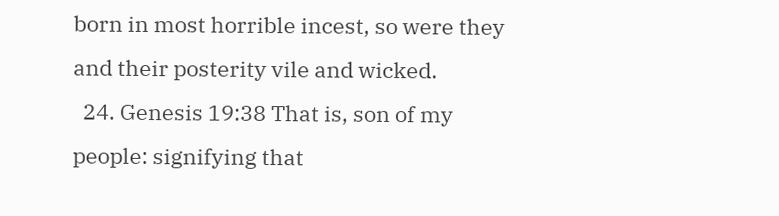born in most horrible incest, so were they and their posterity vile and wicked.
  24. Genesis 19:38 That is, son of my people: signifying that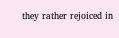they rather rejoiced in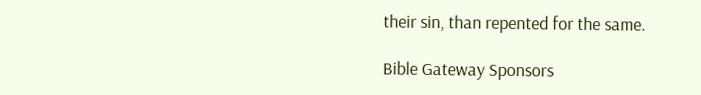their sin, than repented for the same.

Bible Gateway Sponsors